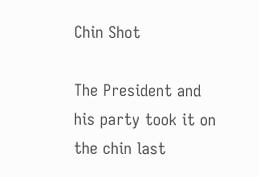Chin Shot

The President and his party took it on the chin last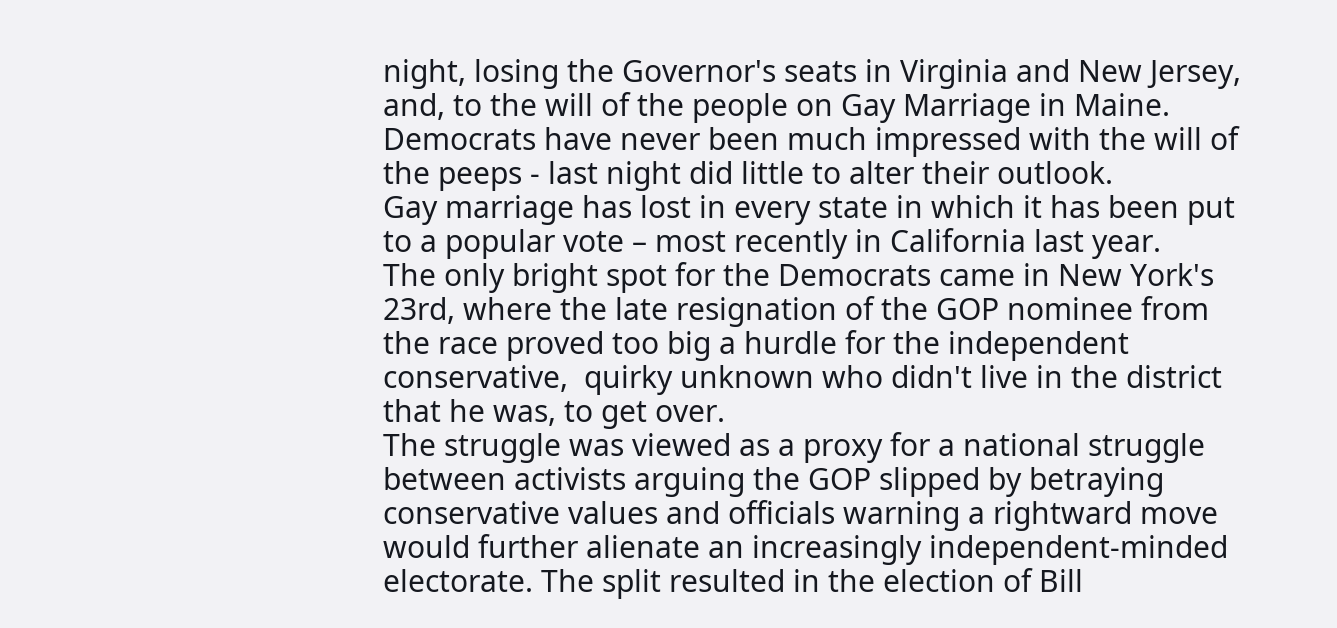night, losing the Governor's seats in Virginia and New Jersey, and, to the will of the people on Gay Marriage in Maine. Democrats have never been much impressed with the will of the peeps - last night did little to alter their outlook.
Gay marriage has lost in every state in which it has been put to a popular vote – most recently in California last year.
The only bright spot for the Democrats came in New York's 23rd, where the late resignation of the GOP nominee from the race proved too big a hurdle for the independent conservative,  quirky unknown who didn't live in the district that he was, to get over.
The struggle was viewed as a proxy for a national struggle between activists arguing the GOP slipped by betraying conservative values and officials warning a rightward move would further alienate an increasingly independent-minded electorate. The split resulted in the election of Bill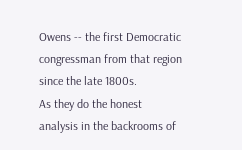Owens -- the first Democratic congressman from that region since the late 1800s.
As they do the honest analysis in the backrooms of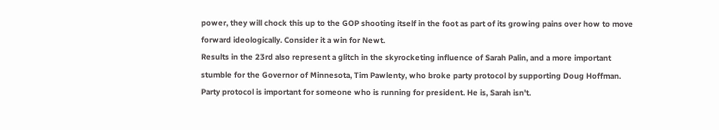power, they will chock this up to the GOP shooting itself in the foot as part of its growing pains over how to move forward ideologically. Consider it a win for Newt.
Results in the 23rd also represent a glitch in the skyrocketing influence of Sarah Palin, and a more important stumble for the Governor of Minnesota, Tim Pawlenty, who broke party protocol by supporting Doug Hoffman. Party protocol is important for someone who is running for president. He is, Sarah isn't.